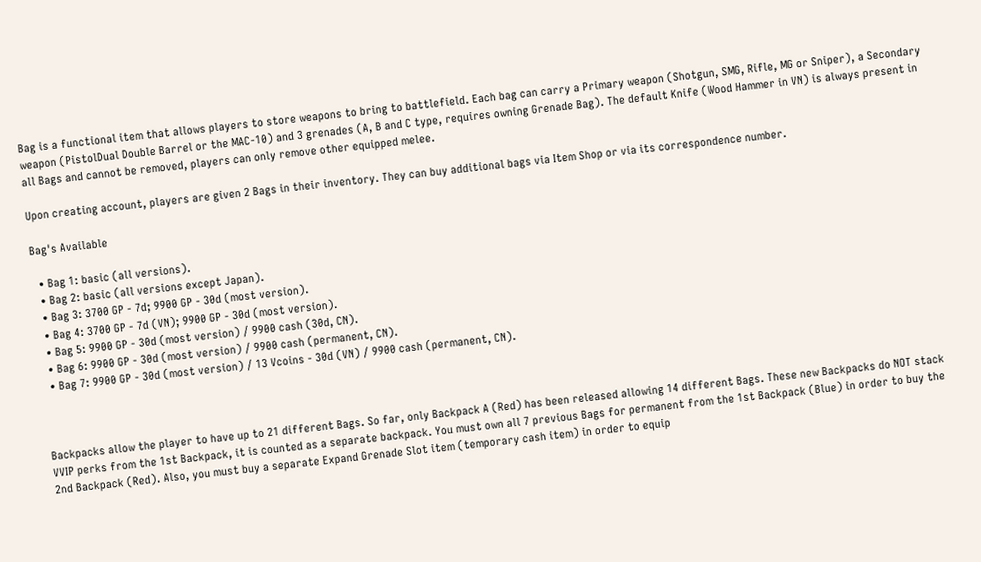Bag is a functional item that allows players to store weapons to bring to battlefield. Each bag can carry a Primary weapon (Shotgun, SMG, Rifle, MG or Sniper), a Secondary weapon (PistolDual Double Barrel or the MAC-10) and 3 grenades (A, B and C type, requires owning Grenade Bag). The default Knife (Wood Hammer in VN) is always present in all Bags and cannot be removed, players can only remove other equipped melee.

Upon creating account, players are given 2 Bags in their inventory. They can buy additional bags via Item Shop or via its correspondence number.

Bag's Available

  • Bag 1: basic (all versions).
  • Bag 2: basic (all versions except Japan).
  • Bag 3: 3700 GP - 7d; 9900 GP - 30d (most version).
  • Bag 4: 3700 GP - 7d (VN); 9900 GP - 30d (most version).
  • Bag 5: 9900 GP - 30d (most version) / 9900 cash (30d, CN).
  • Bag 6: 9900 GP - 30d (most version) / 9900 cash (permanent, CN).
  • Bag 7: 9900 GP - 30d (most version) / 13 Vcoins - 30d (VN) / 9900 cash (permanent, CN).



Backpacks allow the player to have up to 21 different Bags. So far, only Backpack A (Red) has been released allowing 14 different Bags. These new Backpacks do NOT stack VVIP perks from the 1st Backpack, it is counted as a separate backpack. You must own all 7 previous Bags for permanent from the 1st Backpack (Blue) in order to buy the 2nd Backpack (Red). Also, you must buy a separate Expand Grenade Slot item (temporary cash item) in order to equip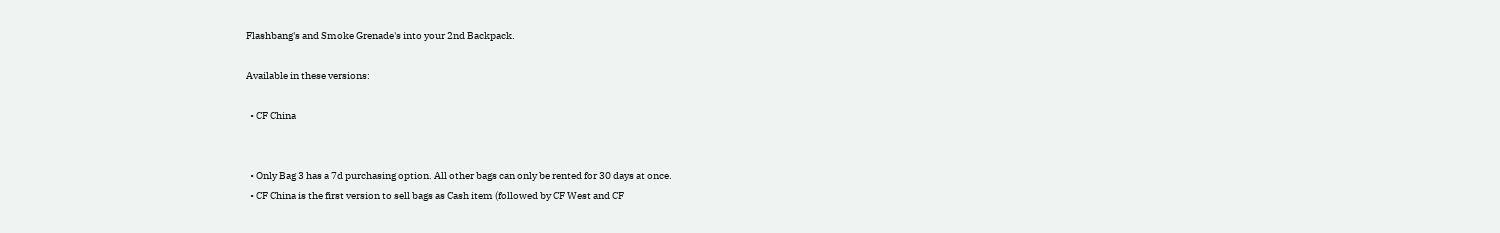Flashbang's and Smoke Grenade's into your 2nd Backpack.

Available in these versions:

  • CF China


  • Only Bag 3 has a 7d purchasing option. All other bags can only be rented for 30 days at once.
  • CF China is the first version to sell bags as Cash item (followed by CF West and CF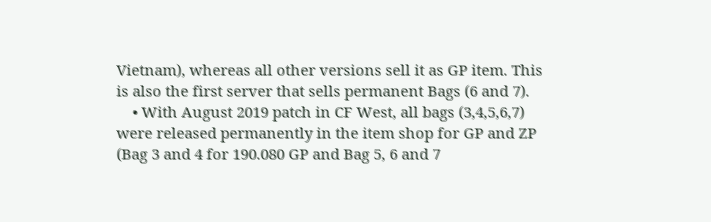Vietnam), whereas all other versions sell it as GP item. This is also the first server that sells permanent Bags (6 and 7).
    • With August 2019 patch in CF West, all bags (3,4,5,6,7) were released permanently in the item shop for GP and ZP (Bag 3 and 4 for 190.080 GP and Bag 5, 6 and 7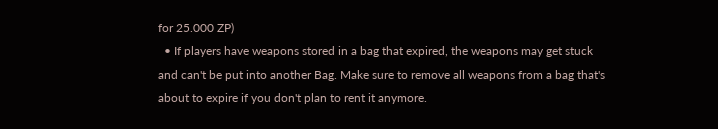for 25.000 ZP)
  • If players have weapons stored in a bag that expired, the weapons may get stuck and can't be put into another Bag. Make sure to remove all weapons from a bag that's about to expire if you don't plan to rent it anymore.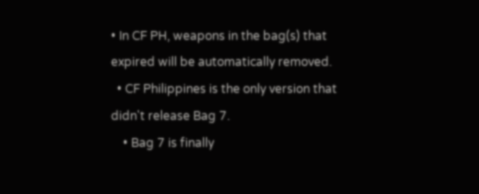• In CF PH, weapons in the bag(s) that expired will be automatically removed.
  • CF Philippines is the only version that didn't release Bag 7.
    • Bag 7 is finally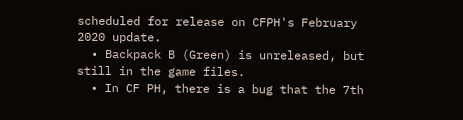scheduled for release on CFPH's February 2020 update.
  • Backpack B (Green) is unreleased, but still in the game files.
  • In CF PH, there is a bug that the 7th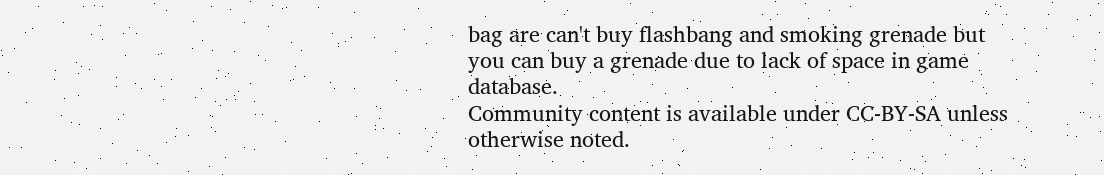bag are can't buy flashbang and smoking grenade but you can buy a grenade due to lack of space in game database.
Community content is available under CC-BY-SA unless otherwise noted.